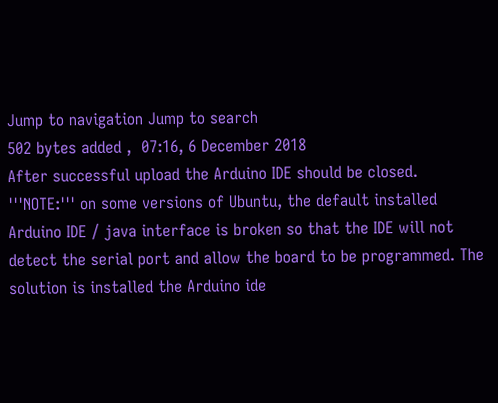Jump to navigation Jump to search
502 bytes added ,  07:16, 6 December 2018
After successful upload the Arduino IDE should be closed.
'''NOTE:''' on some versions of Ubuntu, the default installed Arduino IDE / java interface is broken so that the IDE will not detect the serial port and allow the board to be programmed. The solution is installed the Arduino ide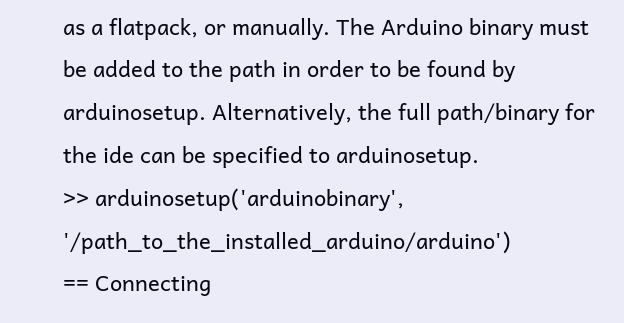as a flatpack, or manually. The Arduino binary must be added to the path in order to be found by arduinosetup. Alternatively, the full path/binary for the ide can be specified to arduinosetup.
>> arduinosetup('arduinobinary', '/path_to_the_installed_arduino/arduino')
== Connecting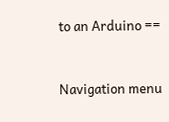to an Arduino ==


Navigation menu